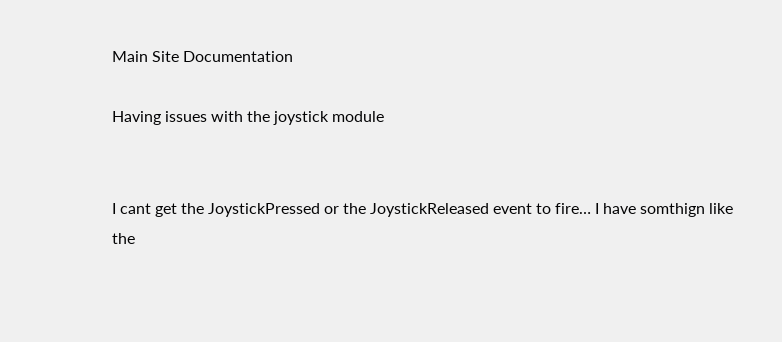Main Site Documentation

Having issues with the joystick module


I cant get the JoystickPressed or the JoystickReleased event to fire… I have somthign like the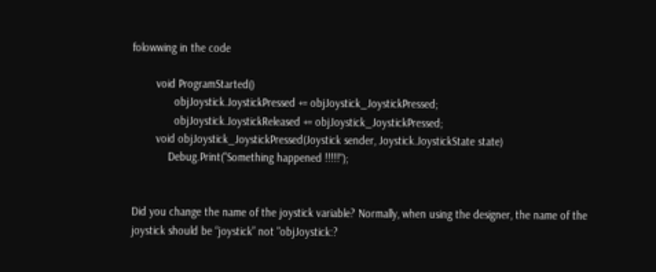folowwing in the code

        void ProgramStarted()
              objJoystick.JoystickPressed += objJoystick_JoystickPressed;
              objJoystick.JoystickReleased += objJoystick_JoystickPressed;
        void objJoystick_JoystickPressed(Joystick sender, Joystick.JoystickState state)
            Debug.Print("Something happened !!!!!");


Did you change the name of the joystick variable? Normally, when using the designer, the name of the joystick should be “joystick” not "objJoystick:?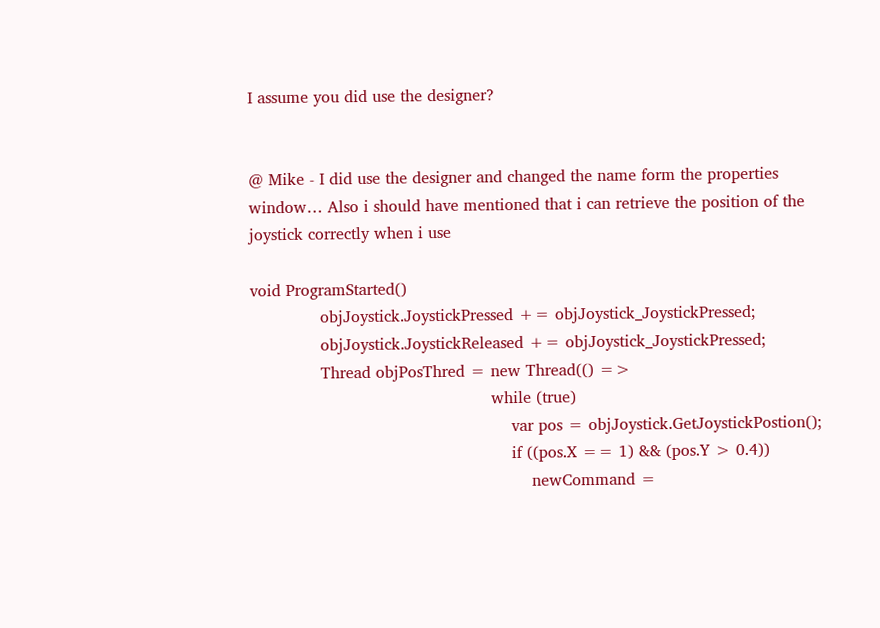I assume you did use the designer?


@ Mike - I did use the designer and changed the name form the properties window… Also i should have mentioned that i can retrieve the position of the joystick correctly when i use

void ProgramStarted()
              objJoystick.JoystickPressed += objJoystick_JoystickPressed;
              objJoystick.JoystickReleased += objJoystick_JoystickPressed;
              Thread objPosThred = new Thread(() =>
                                                while (true)
                                                    var pos = objJoystick.GetJoystickPostion();
                                                    if ((pos.X == 1) && (pos.Y > 0.4))
                                                        newCommand =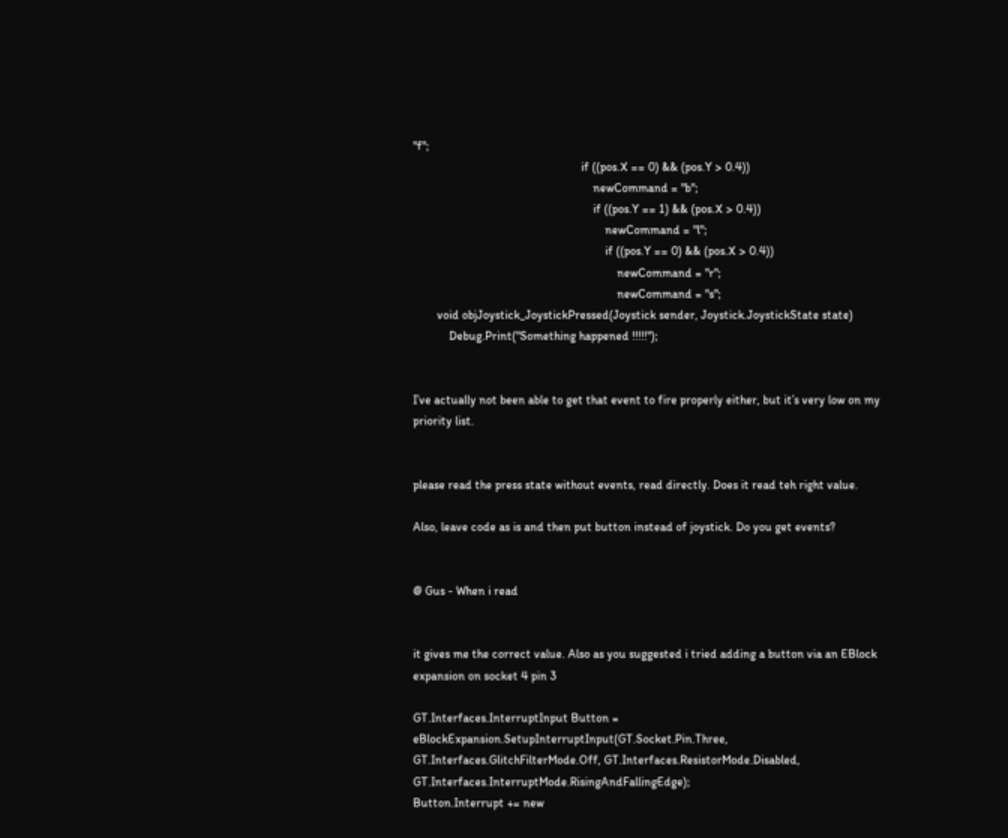"f";
                                                        if ((pos.X == 0) && (pos.Y > 0.4))
                                                            newCommand = "b";
                                                            if ((pos.Y == 1) && (pos.X > 0.4))
                                                                newCommand = "l";
                                                                if ((pos.Y == 0) && (pos.X > 0.4))
                                                                    newCommand = "r";
                                                                    newCommand = "s";
        void objJoystick_JoystickPressed(Joystick sender, Joystick.JoystickState state)
            Debug.Print("Something happened !!!!!");


I’ve actually not been able to get that event to fire properly either, but it’s very low on my priority list.


please read the press state without events, read directly. Does it read teh right value.

Also, leave code as is and then put button instead of joystick. Do you get events?


@ Gus - When i read


it gives me the correct value. Also as you suggested i tried adding a button via an EBlock expansion on socket 4 pin 3

GT.Interfaces.InterruptInput Button = eBlockExpansion.SetupInterruptInput(GT.Socket.Pin.Three, GT.Interfaces.GlitchFilterMode.Off, GT.Interfaces.ResistorMode.Disabled, GT.Interfaces.InterruptMode.RisingAndFallingEdge);
Button.Interrupt += new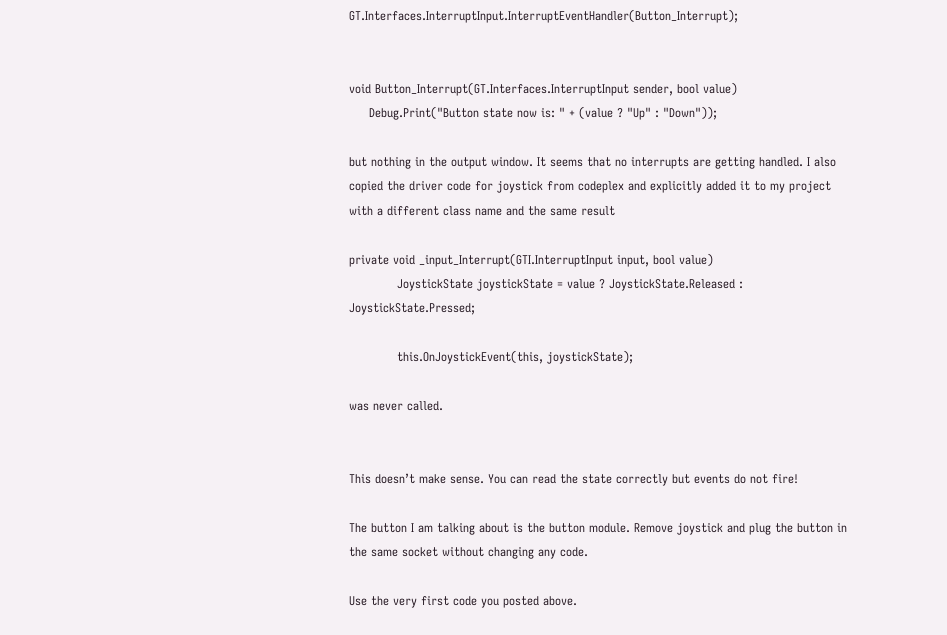GT.Interfaces.InterruptInput.InterruptEventHandler(Button_Interrupt);


void Button_Interrupt(GT.Interfaces.InterruptInput sender, bool value)
     Debug.Print("Button state now is: " + (value ? "Up" : "Down"));

but nothing in the output window. It seems that no interrupts are getting handled. I also copied the driver code for joystick from codeplex and explicitly added it to my project with a different class name and the same result

private void _input_Interrupt(GTI.InterruptInput input, bool value)
            JoystickState joystickState = value ? JoystickState.Released : JoystickState.Pressed;

            this.OnJoystickEvent(this, joystickState);

was never called.


This doesn’t make sense. You can read the state correctly but events do not fire!

The button I am talking about is the button module. Remove joystick and plug the button in the same socket without changing any code.

Use the very first code you posted above.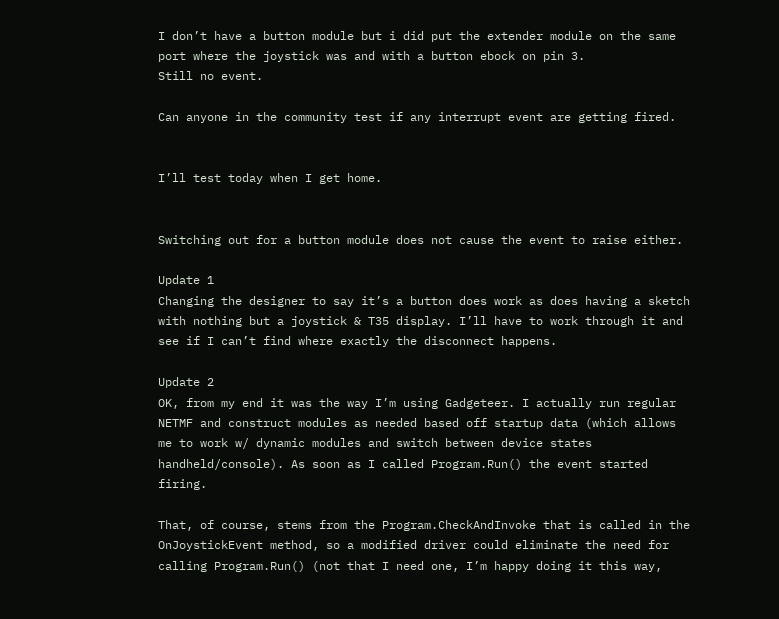I don’t have a button module but i did put the extender module on the same port where the joystick was and with a button ebock on pin 3.
Still no event.

Can anyone in the community test if any interrupt event are getting fired.


I’ll test today when I get home.


Switching out for a button module does not cause the event to raise either.

Update 1
Changing the designer to say it’s a button does work as does having a sketch with nothing but a joystick & T35 display. I’ll have to work through it and see if I can’t find where exactly the disconnect happens.

Update 2
OK, from my end it was the way I’m using Gadgeteer. I actually run regular NETMF and construct modules as needed based off startup data (which allows me to work w/ dynamic modules and switch between device states handheld/console). As soon as I called Program.Run() the event started firing.

That, of course, stems from the Program.CheckAndInvoke that is called in the OnJoystickEvent method, so a modified driver could eliminate the need for calling Program.Run() (not that I need one, I’m happy doing it this way,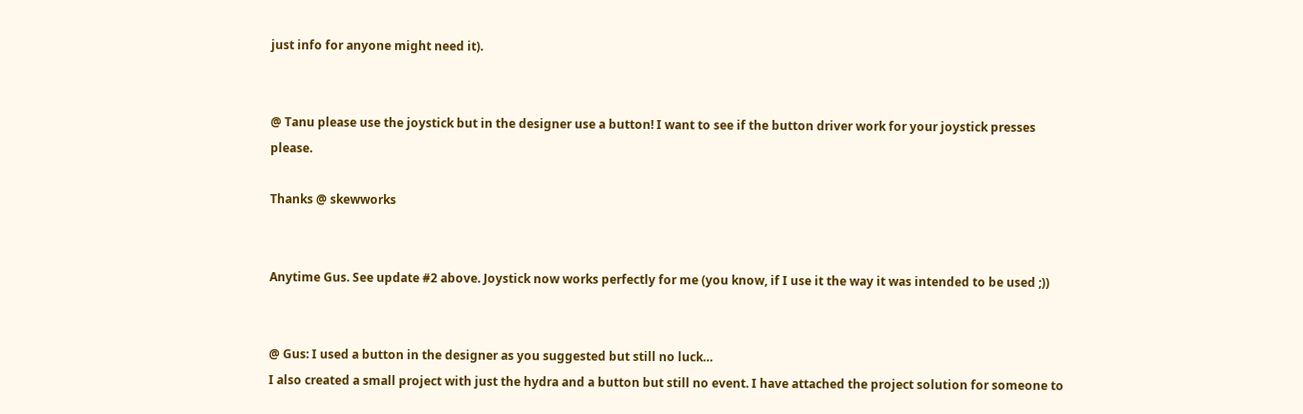just info for anyone might need it).


@ Tanu please use the joystick but in the designer use a button! I want to see if the button driver work for your joystick presses please.

Thanks @ skewworks


Anytime Gus. See update #2 above. Joystick now works perfectly for me (you know, if I use it the way it was intended to be used ;))


@ Gus: I used a button in the designer as you suggested but still no luck…
I also created a small project with just the hydra and a button but still no event. I have attached the project solution for someone to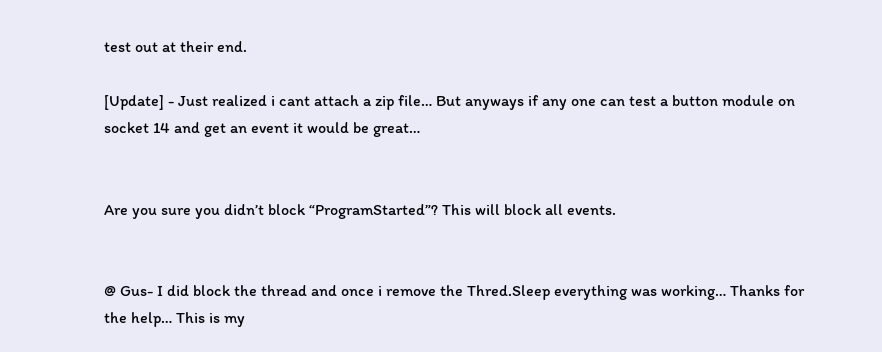test out at their end.

[Update] - Just realized i cant attach a zip file… But anyways if any one can test a button module on socket 14 and get an event it would be great…


Are you sure you didn’t block “ProgramStarted”? This will block all events.


@ Gus- I did block the thread and once i remove the Thred.Sleep everything was working… Thanks for the help… This is my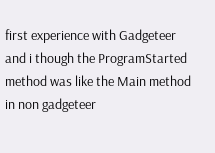first experience with Gadgeteer and i though the ProgramStarted method was like the Main method in non gadgeteer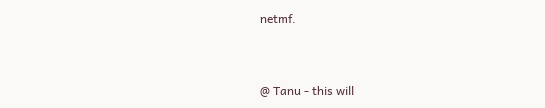netmf.


@ Tanu - this will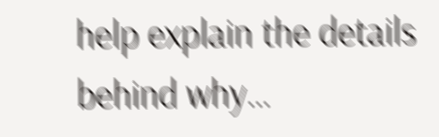help explain the details behind why…